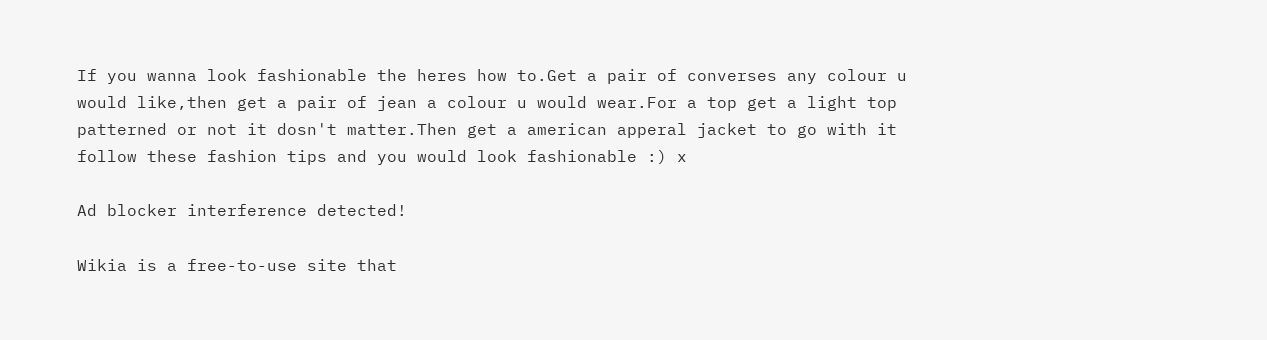If you wanna look fashionable the heres how to.Get a pair of converses any colour u would like,then get a pair of jean a colour u would wear.For a top get a light top patterned or not it dosn't matter.Then get a american apperal jacket to go with it follow these fashion tips and you would look fashionable :) x

Ad blocker interference detected!

Wikia is a free-to-use site that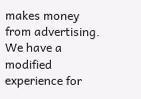makes money from advertising. We have a modified experience for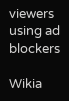viewers using ad blockers

Wikia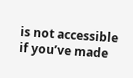is not accessible if you’ve made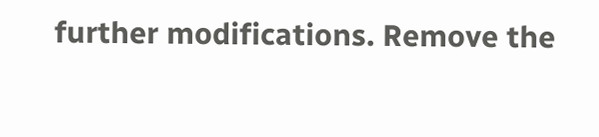further modifications. Remove the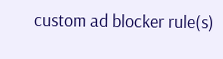custom ad blocker rule(s)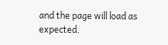and the page will load as expected.